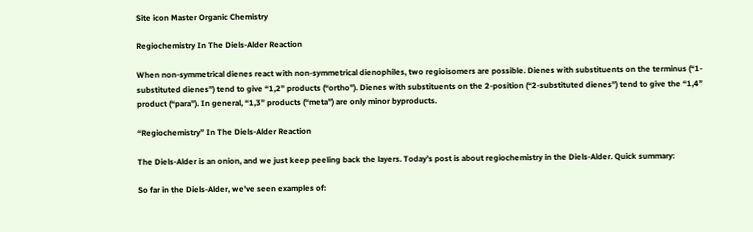Site icon Master Organic Chemistry

Regiochemistry In The Diels-Alder Reaction

When non-symmetrical dienes react with non-symmetrical dienophiles, two regioisomers are possible. Dienes with substituents on the terminus (“1-substituted dienes”) tend to give “1,2” products (“ortho”). Dienes with substituents on the 2-position (“2-substituted dienes”) tend to give the “1,4” product (“para”). In general, “1,3” products (“meta”) are only minor byproducts.

“Regiochemistry” In The Diels-Alder Reaction

The Diels-Alder is an onion, and we just keep peeling back the layers. Today’s post is about regiochemistry in the Diels-Alder. Quick summary:

So far in the Diels-Alder, we’ve seen examples of: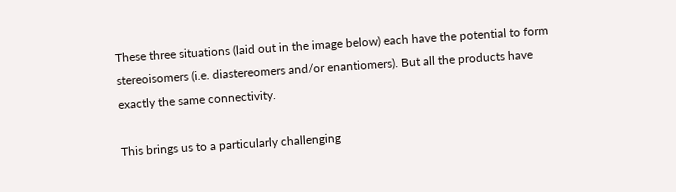These three situations (laid out in the image below) each have the potential to form stereoisomers (i.e. diastereomers and/or enantiomers). But all the products have exactly the same connectivity.

This brings us to a particularly challenging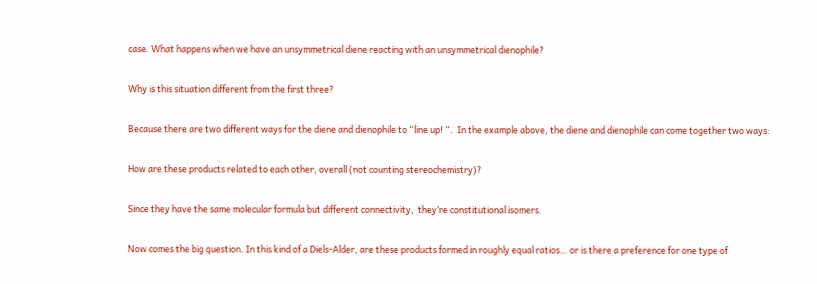case. What happens when we have an unsymmetrical diene reacting with an unsymmetrical dienophile?

Why is this situation different from the first three?

Because there are two different ways for the diene and dienophile to “line up! “.  In the example above, the diene and dienophile can come together two ways:

How are these products related to each other, overall (not counting stereochemistry)?

Since they have the same molecular formula but different connectivity,  they’re constitutional isomers.

Now comes the big question. In this kind of a Diels-Alder, are these products formed in roughly equal ratios… or is there a preference for one type of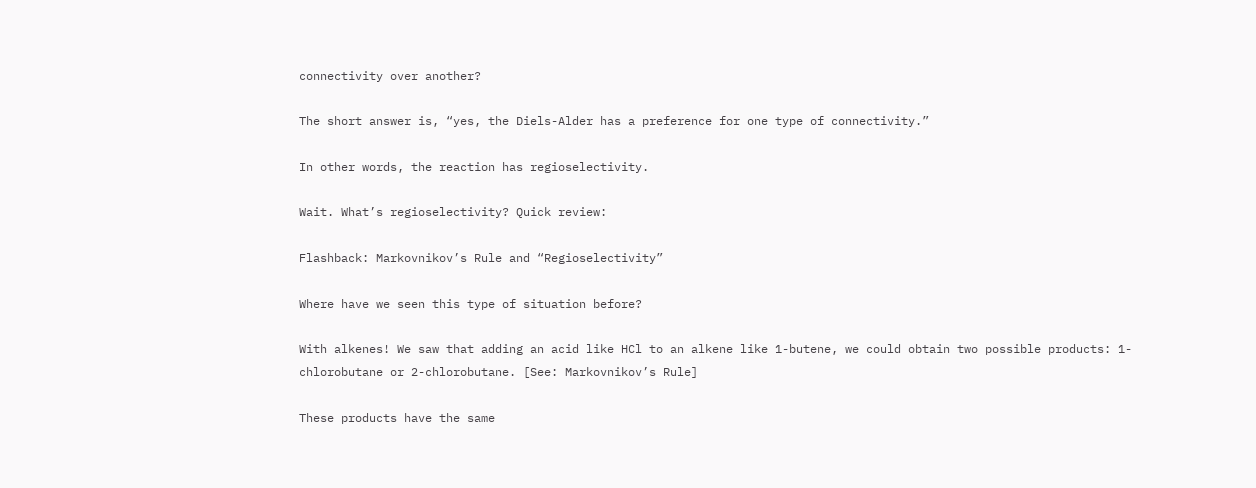connectivity over another?

The short answer is, “yes, the Diels-Alder has a preference for one type of connectivity.”

In other words, the reaction has regioselectivity.

Wait. What’s regioselectivity? Quick review:

Flashback: Markovnikov’s Rule and “Regioselectivity”

Where have we seen this type of situation before?

With alkenes! We saw that adding an acid like HCl to an alkene like 1-butene, we could obtain two possible products: 1-chlorobutane or 2-chlorobutane. [See: Markovnikov’s Rule]

These products have the same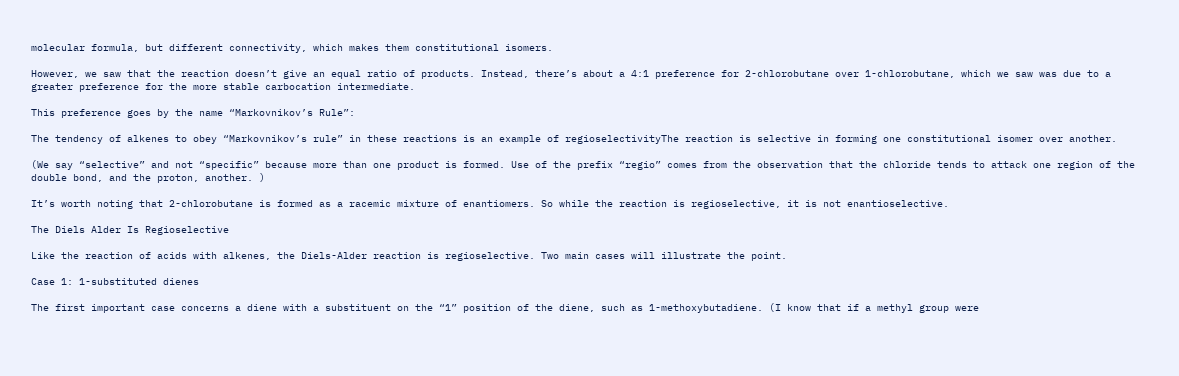molecular formula, but different connectivity, which makes them constitutional isomers.

However, we saw that the reaction doesn’t give an equal ratio of products. Instead, there’s about a 4:1 preference for 2-chlorobutane over 1-chlorobutane, which we saw was due to a greater preference for the more stable carbocation intermediate.

This preference goes by the name “Markovnikov’s Rule”:

The tendency of alkenes to obey “Markovnikov’s rule” in these reactions is an example of regioselectivityThe reaction is selective in forming one constitutional isomer over another.

(We say “selective” and not “specific” because more than one product is formed. Use of the prefix “regio” comes from the observation that the chloride tends to attack one region of the double bond, and the proton, another. )

It’s worth noting that 2-chlorobutane is formed as a racemic mixture of enantiomers. So while the reaction is regioselective, it is not enantioselective.

The Diels Alder Is Regioselective

Like the reaction of acids with alkenes, the Diels-Alder reaction is regioselective. Two main cases will illustrate the point.

Case 1: 1-substituted dienes

The first important case concerns a diene with a substituent on the “1” position of the diene, such as 1-methoxybutadiene. (I know that if a methyl group were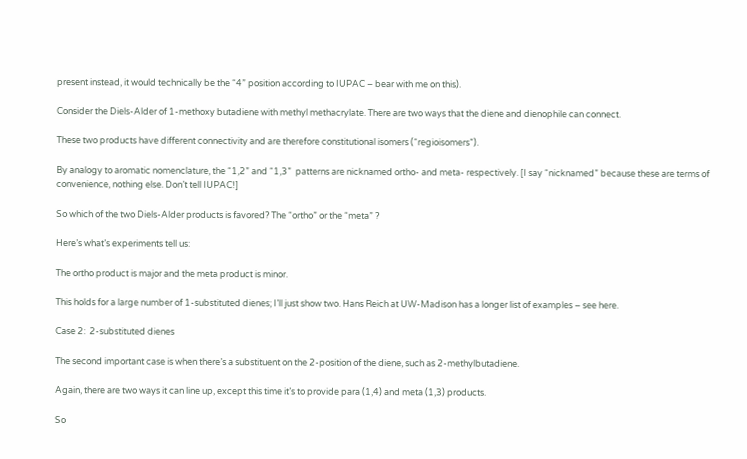present instead, it would technically be the “4” position according to IUPAC – bear with me on this).

Consider the Diels-Alder of 1-methoxy butadiene with methyl methacrylate. There are two ways that the diene and dienophile can connect.

These two products have different connectivity and are therefore constitutional isomers (“regioisomers”).

By analogy to aromatic nomenclature, the “1,2” and “1,3”  patterns are nicknamed ortho- and meta- respectively. [I say “nicknamed” because these are terms of convenience, nothing else. Don’t tell IUPAC!]

So which of the two Diels-Alder products is favored? The “ortho” or the “meta” ?

Here’s what’s experiments tell us:

The ortho product is major and the meta product is minor.

This holds for a large number of 1-substituted dienes; I’ll just show two. Hans Reich at UW-Madison has a longer list of examples – see here.

Case 2:  2-substituted dienes

The second important case is when there’s a substituent on the 2-position of the diene, such as 2-methylbutadiene.

Again, there are two ways it can line up, except this time it’s to provide para (1,4) and meta (1,3) products.

So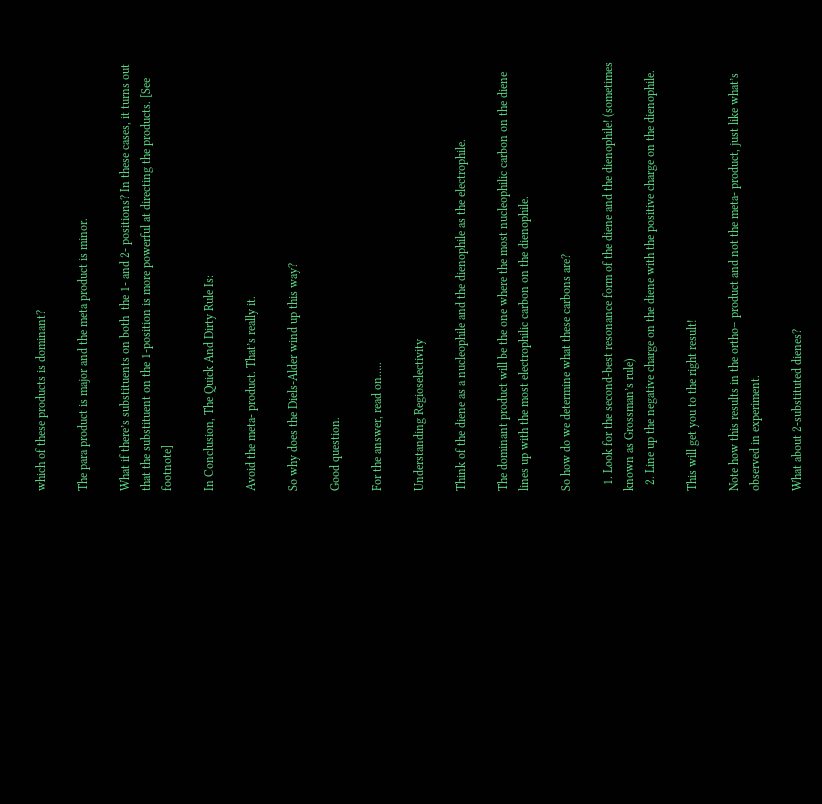which of these products is dominant?

The para product is major and the meta product is minor.

What if there’s substituents on both  the 1- and 2- positions? In these cases, it turns out that the substituent on the 1-position is more powerful at directing the products. [See footnote]

In Conclusion, The Quick And Dirty Rule Is:

Avoid the meta- product. That’s really it.

So why does the Diels-Alder wind up this way?

Good question.

For the answer, read on…..

Understanding Regioselectivity

Think of the diene as a nucleophile and the dienophile as the electrophile.

The dominant product will be the one where the most nucleophilic carbon on the diene lines up with the most electrophilic carbon on the dienophile.

So how do we determine what these carbons are?

  1. Look for the second-best resonance form of the diene and the dienophile! (sometimes known as Grossman’s rule)
  2. Line up the negative charge on the diene with the positive charge on the dienophile.

This will get you to the right result!

Note how this results in the ortho– product and not the meta- product, just like what’s observed in experiment.

What about 2-substituted dienes?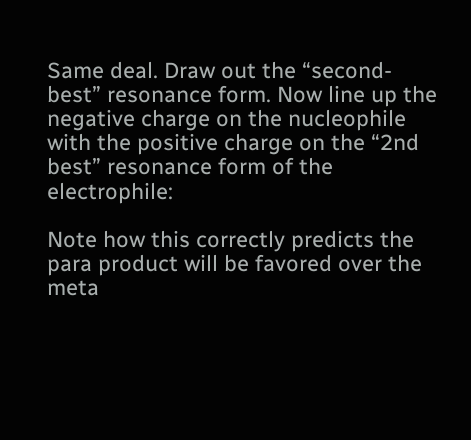Same deal. Draw out the “second-best” resonance form. Now line up the negative charge on the nucleophile with the positive charge on the “2nd best” resonance form of the electrophile:

Note how this correctly predicts the para product will be favored over the meta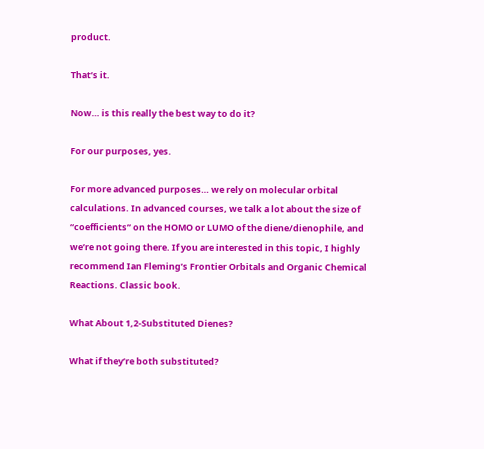product.

That’s it.

Now… is this really the best way to do it?

For our purposes, yes.

For more advanced purposes… we rely on molecular orbital calculations. In advanced courses, we talk a lot about the size of “coefficients” on the HOMO or LUMO of the diene/dienophile, and we’re not going there. If you are interested in this topic, I highly recommend Ian Fleming’s Frontier Orbitals and Organic Chemical Reactions. Classic book.

What About 1,2-Substituted Dienes?

What if they’re both substituted?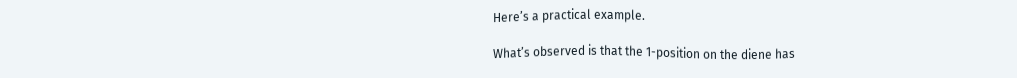Here’s a practical example.

What’s observed is that the 1-position on the diene has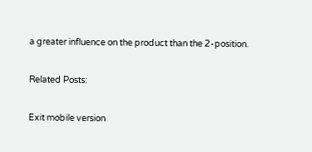a greater influence on the product than the 2-position.

Related Posts:

Exit mobile version